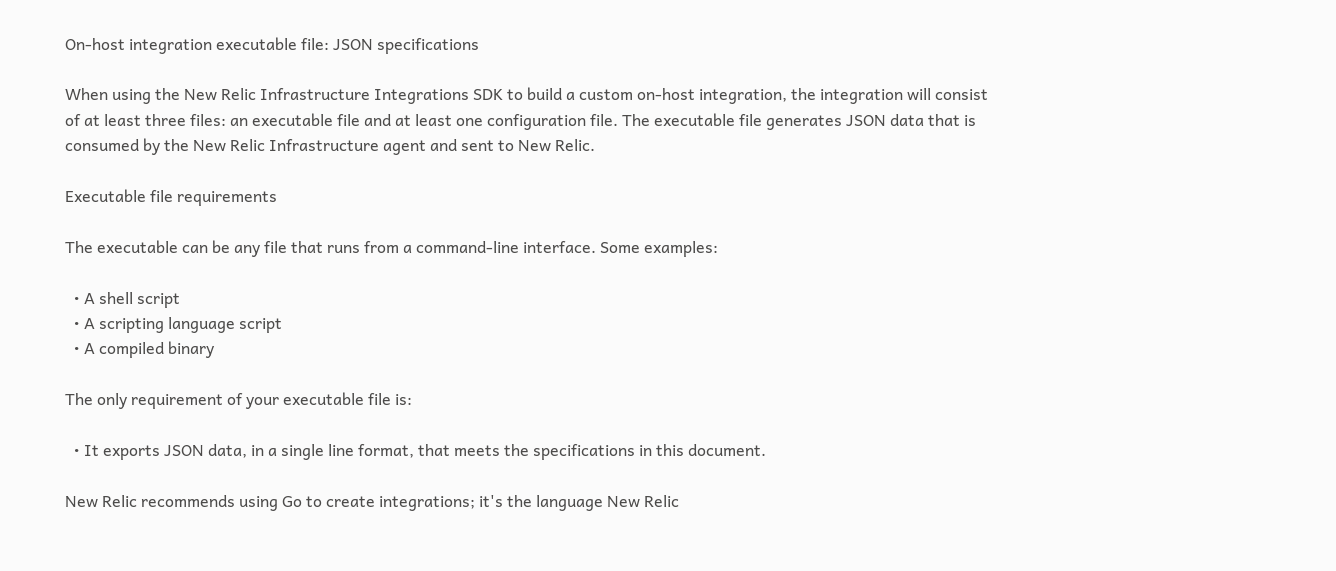On-host integration executable file: JSON specifications

When using the New Relic Infrastructure Integrations SDK to build a custom on-host integration, the integration will consist of at least three files: an executable file and at least one configuration file. The executable file generates JSON data that is consumed by the New Relic Infrastructure agent and sent to New Relic.

Executable file requirements

The executable can be any file that runs from a command-line interface. Some examples:

  • A shell script
  • A scripting language script
  • A compiled binary

The only requirement of your executable file is:

  • It exports JSON data, in a single line format, that meets the specifications in this document.

New Relic recommends using Go to create integrations; it's the language New Relic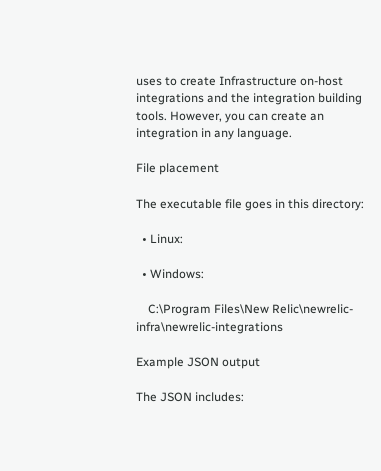uses to create Infrastructure on-host integrations and the integration building tools. However, you can create an integration in any language.

File placement

The executable file goes in this directory:

  • Linux:

  • Windows:

    C:\Program Files\New Relic\newrelic-infra\newrelic-integrations

Example JSON output

The JSON includes: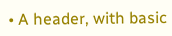• A header, with basic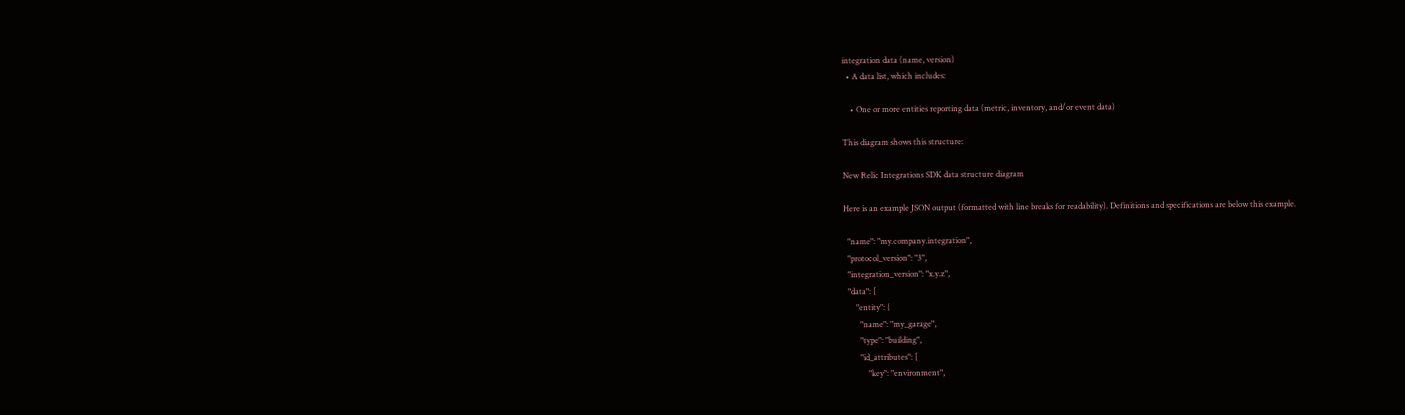integration data (name, version)
  • A data list, which includes:

    • One or more entities reporting data (metric, inventory, and/or event data)

This diagram shows this structure:

New Relic Integrations SDK data structure diagram

Here is an example JSON output (formatted with line breaks for readability). Definitions and specifications are below this example.

  "name": "my.company.integration",
  "protocol_version": "3",
  "integration_version": "x.y.z",
  "data": [
      "entity": {
        "name": "my_garage",
        "type": "building",
        "id_attributes": [
            "key": "environment",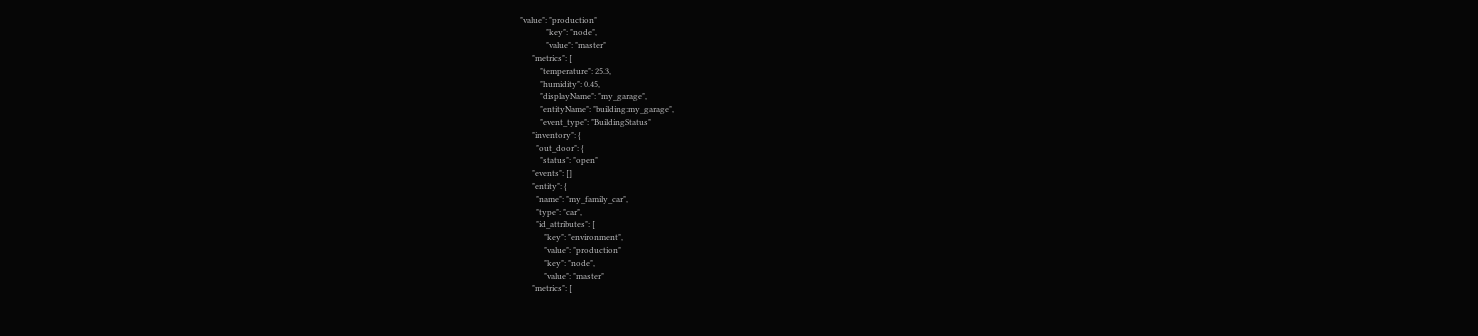"value": "production"
             "key": "node",
             "value": "master"
      "metrics": [
          "temperature": 25.3,
          "humidity": 0.45,
          "displayName": "my_garage",
          "entityName": "building:my_garage",
          "event_type": "BuildingStatus"
      "inventory": {
        "out_door": {
          "status": "open"
      "events": []
      "entity": {
        "name": "my_family_car",
        "type": "car",
        "id_attributes": [
            "key": "environment",
            "value": "production"
            "key": "node",
            "value": "master"
      "metrics": [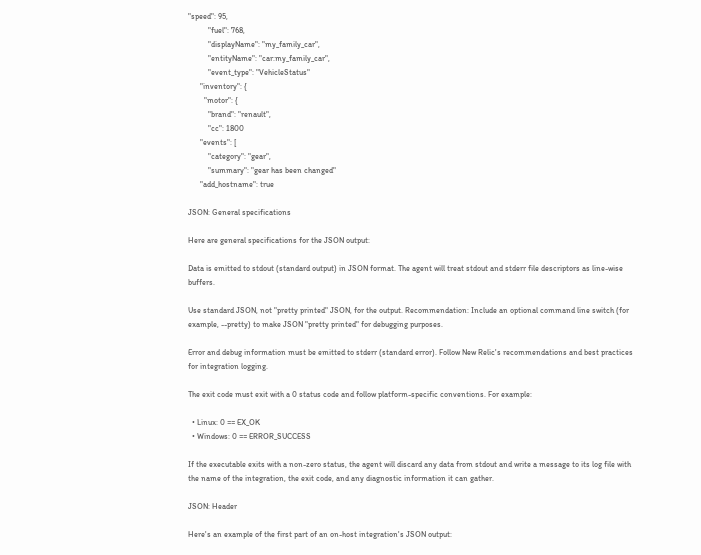"speed": 95,
          "fuel": 768,
          "displayName": "my_family_car",
          "entityName": "car:my_family_car",
          "event_type": "VehicleStatus"
      "inventory": {
        "motor": {
          "brand": "renault",
          "cc": 1800
      "events": [
          "category": "gear",
          "summary": "gear has been changed"
      "add_hostname": true

JSON: General specifications

Here are general specifications for the JSON output:

Data is emitted to stdout (standard output) in JSON format. The agent will treat stdout and stderr file descriptors as line-wise buffers.

Use standard JSON, not "pretty printed" JSON, for the output. Recommendation: Include an optional command line switch (for example, --pretty) to make JSON "pretty printed" for debugging purposes.

Error and debug information must be emitted to stderr (standard error). Follow New Relic's recommendations and best practices for integration logging.

The exit code must exit with a 0 status code and follow platform-specific conventions. For example:

  • Linux: 0 == EX_OK
  • Windows: 0 == ERROR_SUCCESS

If the executable exits with a non-zero status, the agent will discard any data from stdout and write a message to its log file with the name of the integration, the exit code, and any diagnostic information it can gather.

JSON: Header

Here's an example of the first part of an on-host integration's JSON output: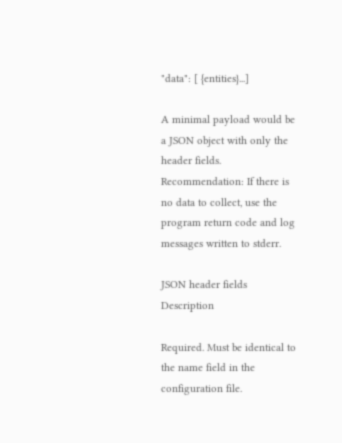"data": [ {entities}...]

A minimal payload would be a JSON object with only the header fields. Recommendation: If there is no data to collect, use the program return code and log messages written to stderr.

JSON header fields Description

Required. Must be identical to the name field in the configuration file.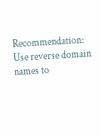Recommendation: Use reverse domain names to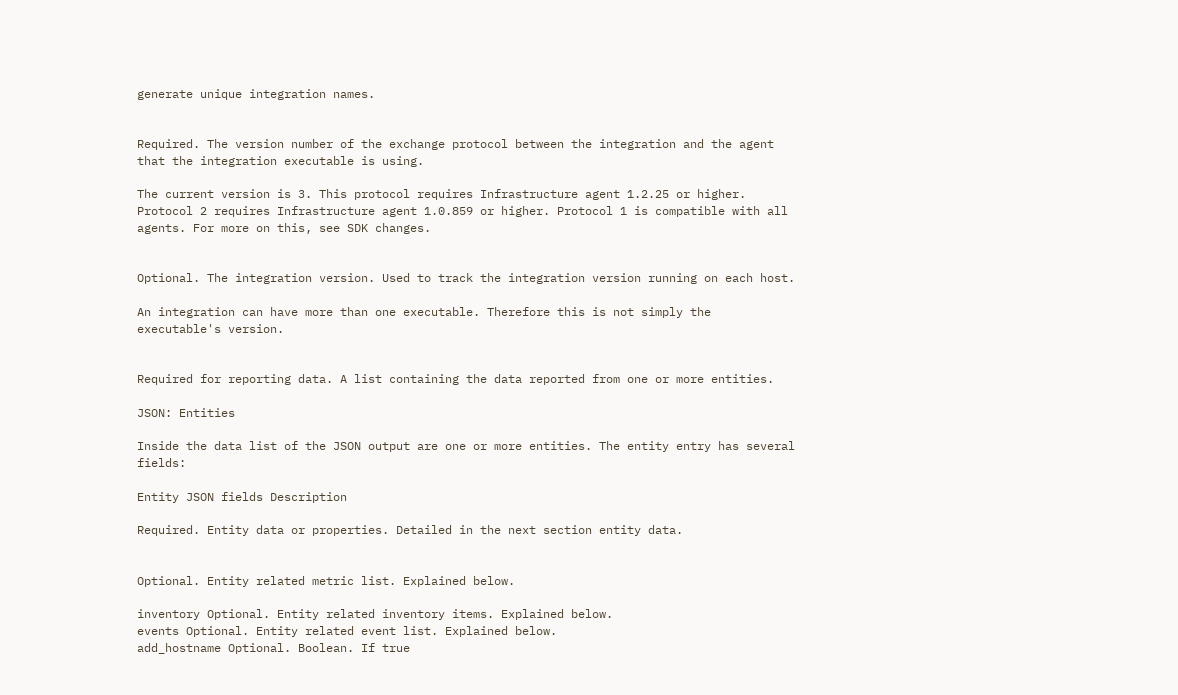generate unique integration names.


Required. The version number of the exchange protocol between the integration and the agent that the integration executable is using.

The current version is 3. This protocol requires Infrastructure agent 1.2.25 or higher. Protocol 2 requires Infrastructure agent 1.0.859 or higher. Protocol 1 is compatible with all agents. For more on this, see SDK changes.


Optional. The integration version. Used to track the integration version running on each host.

An integration can have more than one executable. Therefore this is not simply the executable's version.


Required for reporting data. A list containing the data reported from one or more entities.

JSON: Entities

Inside the data list of the JSON output are one or more entities. The entity entry has several fields:

Entity JSON fields Description

Required. Entity data or properties. Detailed in the next section entity data.


Optional. Entity related metric list. Explained below.

inventory Optional. Entity related inventory items. Explained below.
events Optional. Entity related event list. Explained below.
add_hostname Optional. Boolean. If true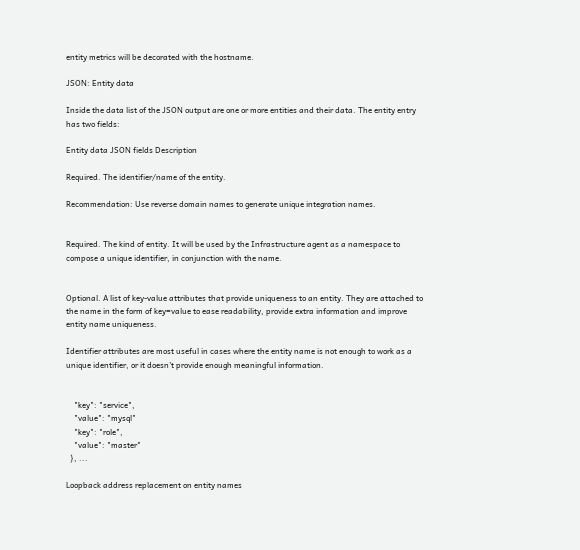entity metrics will be decorated with the hostname.

JSON: Entity data

Inside the data list of the JSON output are one or more entities and their data. The entity entry has two fields:

Entity data JSON fields Description

Required. The identifier/name of the entity.

Recommendation: Use reverse domain names to generate unique integration names.


Required. The kind of entity. It will be used by the Infrastructure agent as a namespace to compose a unique identifier, in conjunction with the name.


Optional. A list of key-value attributes that provide uniqueness to an entity. They are attached to the name in the form of key=value to ease readability, provide extra information and improve entity name uniqueness.

Identifier attributes are most useful in cases where the entity name is not enough to work as a unique identifier, or it doesn't provide enough meaningful information.


    "key": "service",
    "value": "mysql"
    "key": "role",
    "value": "master"
  }, ...

Loopback address replacement on entity names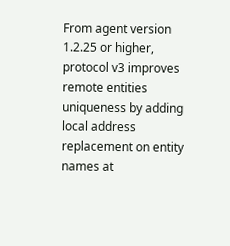From agent version 1.2.25 or higher, protocol v3 improves remote entities uniqueness by adding local address replacement on entity names at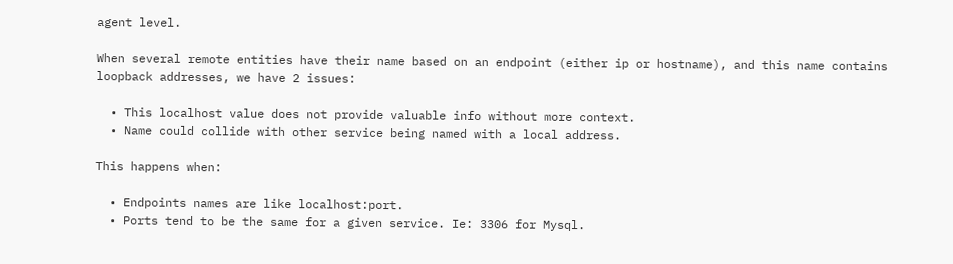agent level.

When several remote entities have their name based on an endpoint (either ip or hostname), and this name contains loopback addresses, we have 2 issues:

  • This localhost value does not provide valuable info without more context.
  • Name could collide with other service being named with a local address.

This happens when:

  • Endpoints names are like localhost:port.
  • Ports tend to be the same for a given service. Ie: 3306 for Mysql.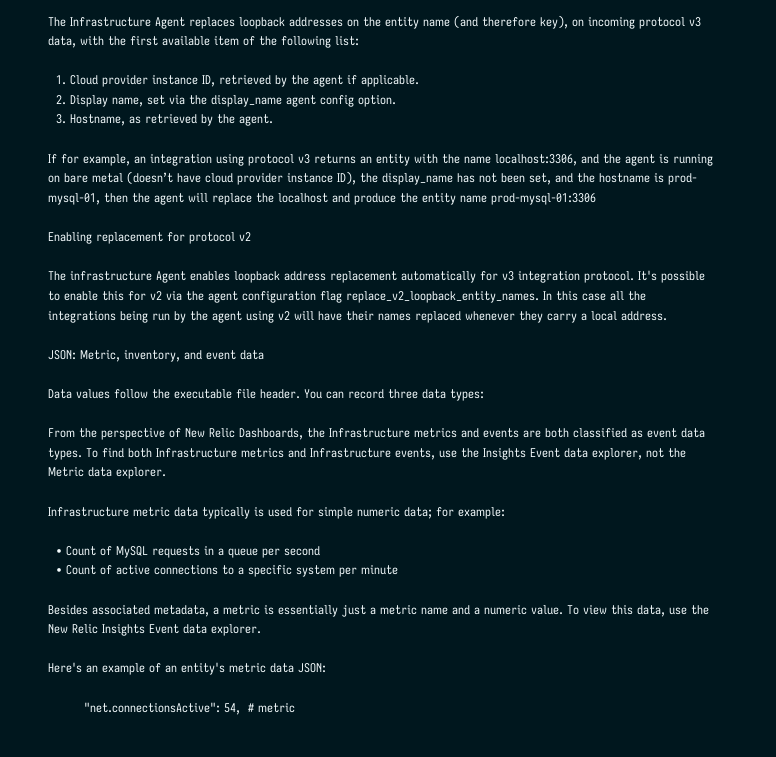The Infrastructure Agent replaces loopback addresses on the entity name (and therefore key), on incoming protocol v3 data, with the first available item of the following list:

  1. Cloud provider instance ID, retrieved by the agent if applicable.
  2. Display name, set via the display_name agent config option.
  3. Hostname, as retrieved by the agent.

If for example, an integration using protocol v3 returns an entity with the name localhost:3306, and the agent is running on bare metal (doesn’t have cloud provider instance ID), the display_name has not been set, and the hostname is prod-mysql-01, then the agent will replace the localhost and produce the entity name prod-mysql-01:3306

Enabling replacement for protocol v2

The infrastructure Agent enables loopback address replacement automatically for v3 integration protocol. It's possible to enable this for v2 via the agent configuration flag replace_v2_loopback_entity_names. In this case all the integrations being run by the agent using v2 will have their names replaced whenever they carry a local address.

JSON: Metric, inventory, and event data

Data values follow the executable file header. You can record three data types:

From the perspective of New Relic Dashboards, the Infrastructure metrics and events are both classified as event data types. To find both Infrastructure metrics and Infrastructure events, use the Insights Event data explorer, not the Metric data explorer.

Infrastructure metric data typically is used for simple numeric data; for example:

  • Count of MySQL requests in a queue per second
  • Count of active connections to a specific system per minute

Besides associated metadata, a metric is essentially just a metric name and a numeric value. To view this data, use the New Relic Insights Event data explorer.

Here's an example of an entity's metric data JSON:

         "net.connectionsActive": 54,  # metric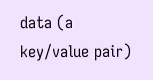data (a key/value pair)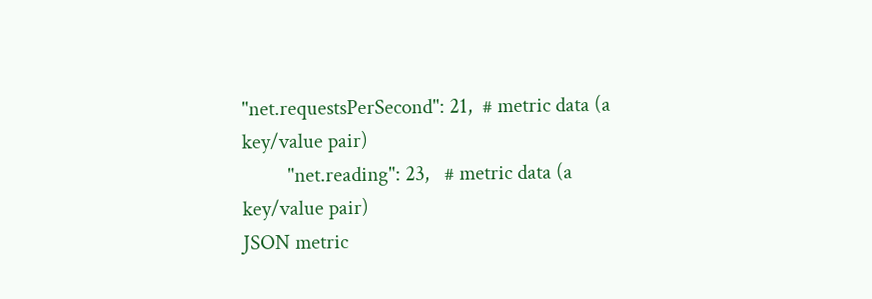"net.requestsPerSecond": 21,  # metric data (a key/value pair)
         "net.reading": 23,   # metric data (a key/value pair)
JSON metric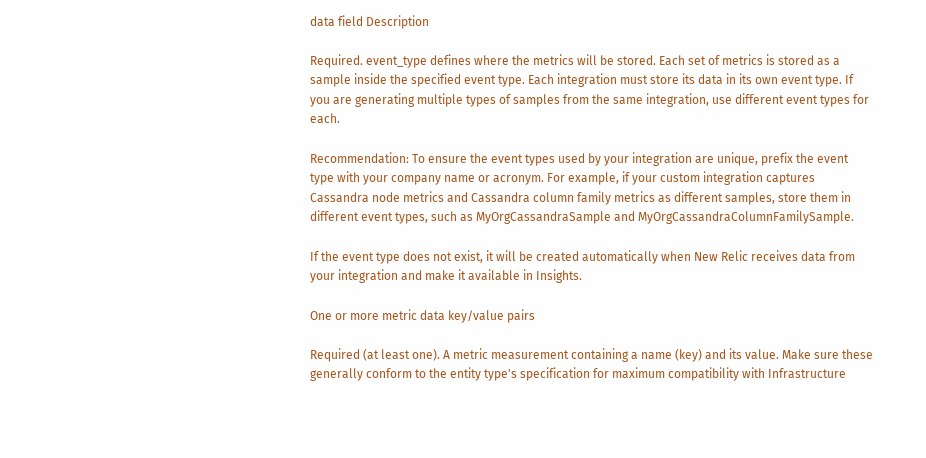data field Description

Required. event_type defines where the metrics will be stored. Each set of metrics is stored as a sample inside the specified event type. Each integration must store its data in its own event type. If you are generating multiple types of samples from the same integration, use different event types for each.

Recommendation: To ensure the event types used by your integration are unique, prefix the event type with your company name or acronym. For example, if your custom integration captures Cassandra node metrics and Cassandra column family metrics as different samples, store them in different event types, such as MyOrgCassandraSample and MyOrgCassandraColumnFamilySample.

If the event type does not exist, it will be created automatically when New Relic receives data from your integration and make it available in Insights.

One or more metric data key/value pairs

Required (at least one). A metric measurement containing a name (key) and its value. Make sure these generally conform to the entity type's specification for maximum compatibility with Infrastructure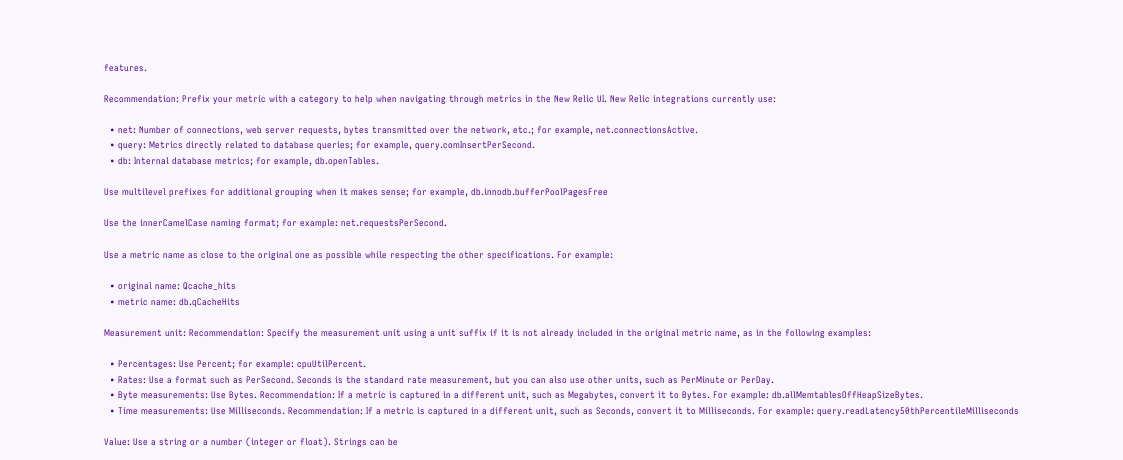features.

Recommendation: Prefix your metric with a category to help when navigating through metrics in the New Relic UI. New Relic integrations currently use:

  • net: Number of connections, web server requests, bytes transmitted over the network, etc.; for example, net.connectionsActive.
  • query: Metrics directly related to database queries; for example, query.comInsertPerSecond.
  • db: Internal database metrics; for example, db.openTables.

Use multilevel prefixes for additional grouping when it makes sense; for example, db.innodb.bufferPoolPagesFree

Use the innerCamelCase naming format; for example: net.requestsPerSecond.

Use a metric name as close to the original one as possible while respecting the other specifications. For example:

  • original name: Qcache_hits
  • metric name: db.qCacheHits

Measurement unit: Recommendation: Specify the measurement unit using a unit suffix if it is not already included in the original metric name, as in the following examples:

  • Percentages: Use Percent; for example: cpuUtilPercent.
  • Rates: Use a format such as PerSecond. Seconds is the standard rate measurement, but you can also use other units, such as PerMinute or PerDay.
  • Byte measurements: Use Bytes. Recommendation: If a metric is captured in a different unit, such as Megabytes, convert it to Bytes. For example: db.allMemtablesOffHeapSizeBytes.
  • Time measurements: Use Milliseconds. Recommendation: If a metric is captured in a different unit, such as Seconds, convert it to Milliseconds. For example: query.readLatency50thPercentileMilliseconds

Value: Use a string or a number (integer or float). Strings can be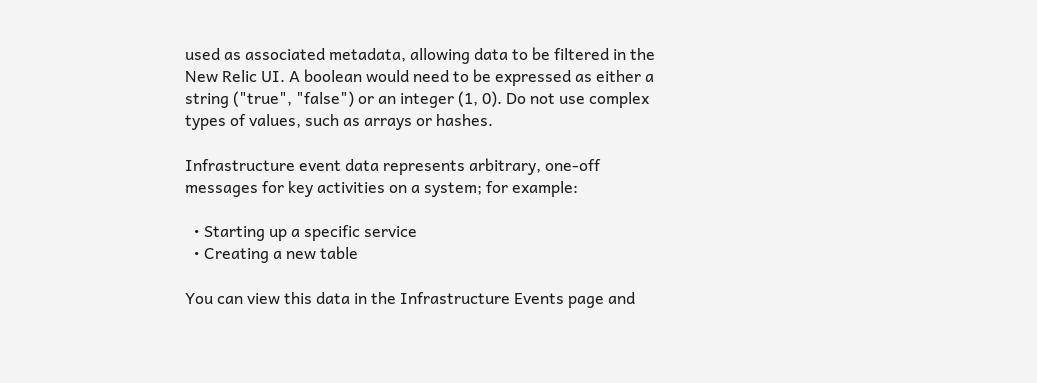used as associated metadata, allowing data to be filtered in the New Relic UI. A boolean would need to be expressed as either a string ("true", "false") or an integer (1, 0). Do not use complex types of values, such as arrays or hashes.

Infrastructure event data represents arbitrary, one-off messages for key activities on a system; for example:

  • Starting up a specific service
  • Creating a new table

You can view this data in the Infrastructure Events page and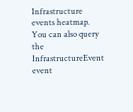Infrastructure events heatmap. You can also query the InfrastructureEvent event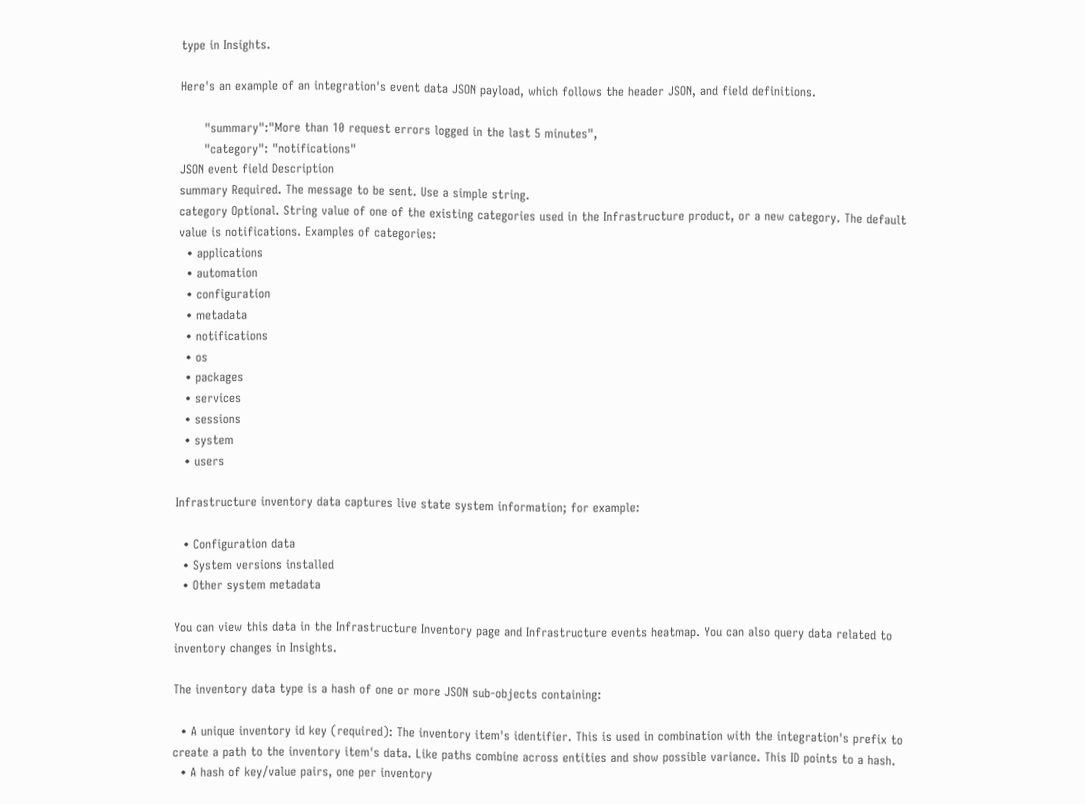type in Insights.

Here's an example of an integration's event data JSON payload, which follows the header JSON, and field definitions.

      "summary":"More than 10 request errors logged in the last 5 minutes",
      "category": "notifications"
JSON event field Description
summary Required. The message to be sent. Use a simple string.
category Optional. String value of one of the existing categories used in the Infrastructure product, or a new category. The default value is notifications. Examples of categories:
  • applications
  • automation
  • configuration
  • metadata
  • notifications
  • os
  • packages
  • services
  • sessions
  • system
  • users

Infrastructure inventory data captures live state system information; for example:

  • Configuration data
  • System versions installed
  • Other system metadata

You can view this data in the Infrastructure Inventory page and Infrastructure events heatmap. You can also query data related to inventory changes in Insights.

The inventory data type is a hash of one or more JSON sub-objects containing:

  • A unique inventory id key (required): The inventory item's identifier. This is used in combination with the integration's prefix to create a path to the inventory item's data. Like paths combine across entities and show possible variance. This ID points to a hash.
  • A hash of key/value pairs, one per inventory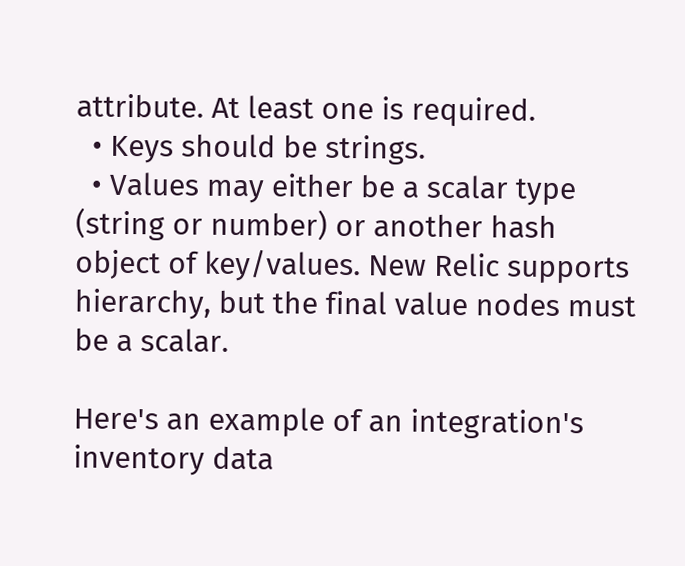attribute. At least one is required.
  • Keys should be strings.
  • Values may either be a scalar type (string or number) or another hash object of key/values. New Relic supports hierarchy, but the final value nodes must be a scalar.

Here's an example of an integration's inventory data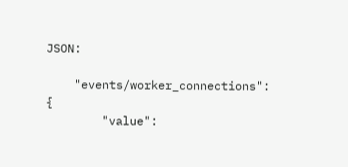JSON:

    "events/worker_connections": {
        "value":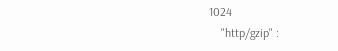1024
    "http/gzip" :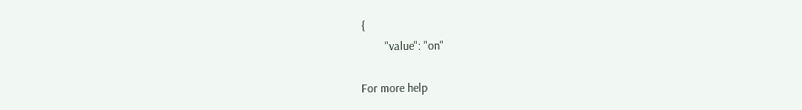{
        "value": "on"

For more help